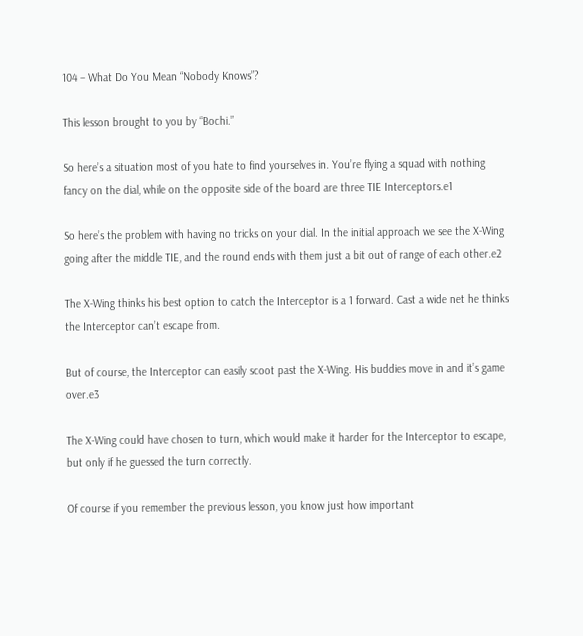104 – What Do You Mean “Nobody Knows”?

This lesson brought to you by “Bochi.”

So here’s a situation most of you hate to find yourselves in. You’re flying a squad with nothing fancy on the dial, while on the opposite side of the board are three TIE Interceptors.e1

So here’s the problem with having no tricks on your dial. In the initial approach we see the X-Wing going after the middle TIE, and the round ends with them just a bit out of range of each other.e2

The X-Wing thinks his best option to catch the Interceptor is a 1 forward. Cast a wide net he thinks the Interceptor can’t escape from.

But of course, the Interceptor can easily scoot past the X-Wing. His buddies move in and it’s game over.e3

The X-Wing could have chosen to turn, which would make it harder for the Interceptor to escape, but only if he guessed the turn correctly.

Of course if you remember the previous lesson, you know just how important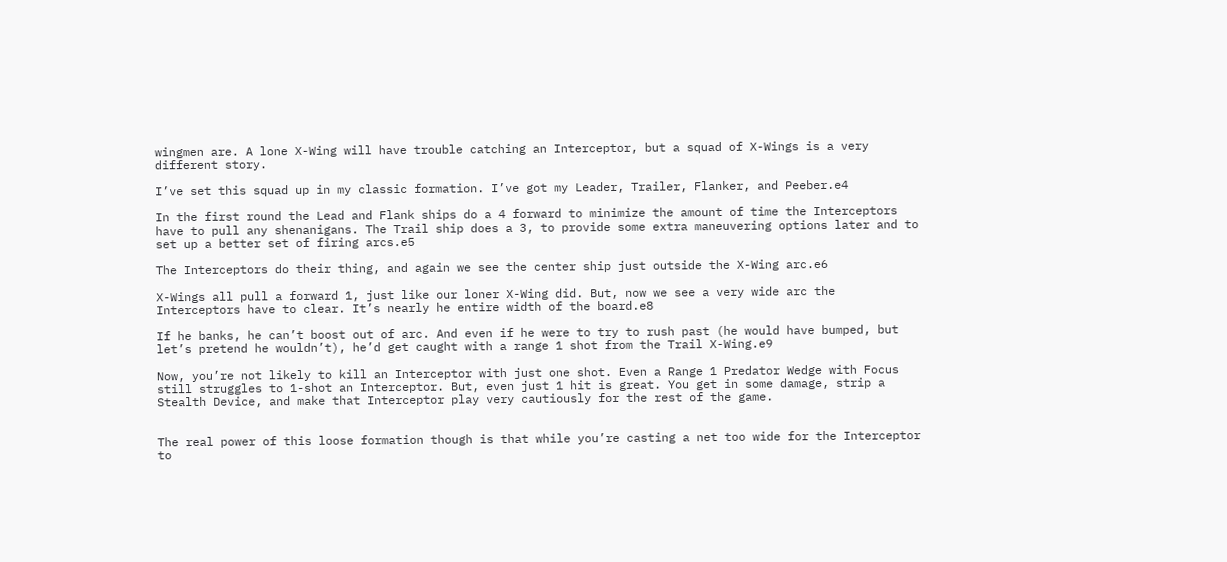wingmen are. A lone X-Wing will have trouble catching an Interceptor, but a squad of X-Wings is a very different story.

I’ve set this squad up in my classic formation. I’ve got my Leader, Trailer, Flanker, and Peeber.e4

In the first round the Lead and Flank ships do a 4 forward to minimize the amount of time the Interceptors have to pull any shenanigans. The Trail ship does a 3, to provide some extra maneuvering options later and to set up a better set of firing arcs.e5

The Interceptors do their thing, and again we see the center ship just outside the X-Wing arc.e6

X-Wings all pull a forward 1, just like our loner X-Wing did. But, now we see a very wide arc the Interceptors have to clear. It’s nearly he entire width of the board.e8

If he banks, he can’t boost out of arc. And even if he were to try to rush past (he would have bumped, but let’s pretend he wouldn’t), he’d get caught with a range 1 shot from the Trail X-Wing.e9

Now, you’re not likely to kill an Interceptor with just one shot. Even a Range 1 Predator Wedge with Focus still struggles to 1-shot an Interceptor. But, even just 1 hit is great. You get in some damage, strip a Stealth Device, and make that Interceptor play very cautiously for the rest of the game.


The real power of this loose formation though is that while you’re casting a net too wide for the Interceptor to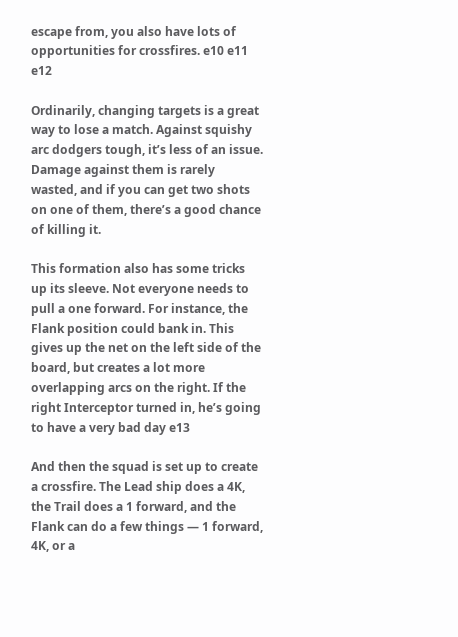escape from, you also have lots of opportunities for crossfires. e10 e11 e12

Ordinarily, changing targets is a great way to lose a match. Against squishy arc dodgers tough, it’s less of an issue. Damage against them is rarely wasted, and if you can get two shots on one of them, there’s a good chance of killing it.

This formation also has some tricks up its sleeve. Not everyone needs to pull a one forward. For instance, the Flank position could bank in. This gives up the net on the left side of the board, but creates a lot more overlapping arcs on the right. If the right Interceptor turned in, he’s going to have a very bad day e13

And then the squad is set up to create a crossfire. The Lead ship does a 4K, the Trail does a 1 forward, and the Flank can do a few things — 1 forward, 4K, or a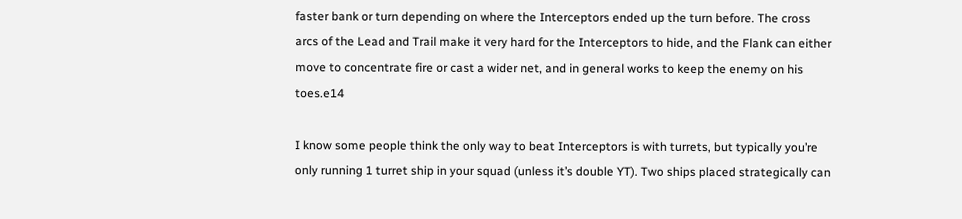faster bank or turn depending on where the Interceptors ended up the turn before. The cross arcs of the Lead and Trail make it very hard for the Interceptors to hide, and the Flank can either move to concentrate fire or cast a wider net, and in general works to keep the enemy on his toes.e14

I know some people think the only way to beat Interceptors is with turrets, but typically you’re only running 1 turret ship in your squad (unless it’s double YT). Two ships placed strategically can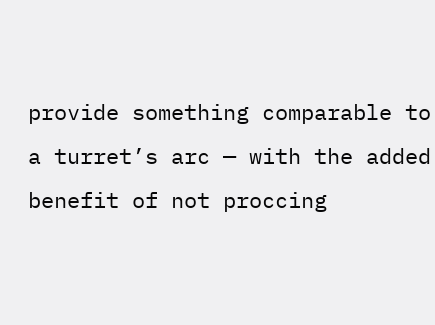provide something comparable to a turret’s arc — with the added benefit of not proccing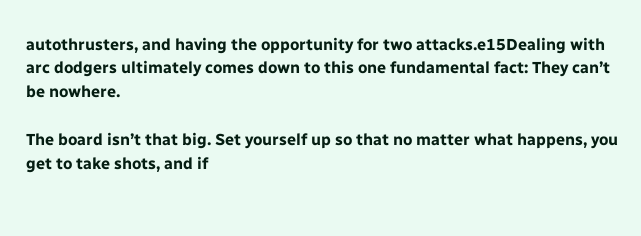autothrusters, and having the opportunity for two attacks.e15Dealing with arc dodgers ultimately comes down to this one fundamental fact: They can’t be nowhere.

The board isn’t that big. Set yourself up so that no matter what happens, you get to take shots, and if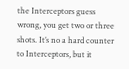the Interceptors guess wrong, you get two or three shots. It’s no a hard counter to Interceptors, but it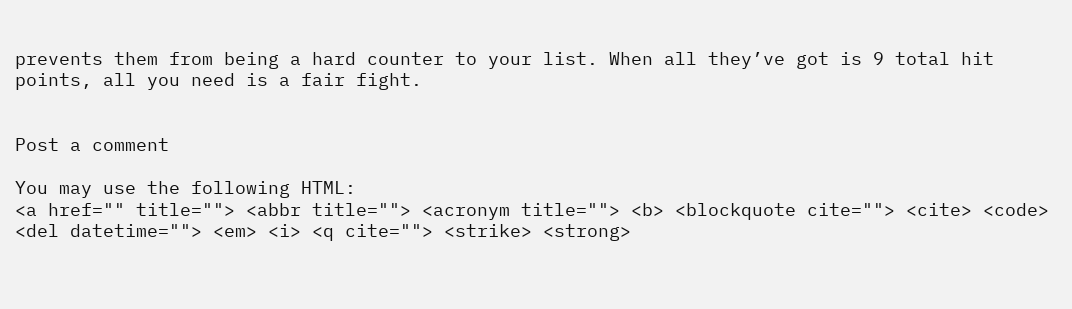prevents them from being a hard counter to your list. When all they’ve got is 9 total hit points, all you need is a fair fight.


Post a comment

You may use the following HTML:
<a href="" title=""> <abbr title=""> <acronym title=""> <b> <blockquote cite=""> <cite> <code> <del datetime=""> <em> <i> <q cite=""> <strike> <strong>